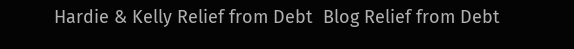Hardie & Kelly Relief from Debt  Blog Relief from Debt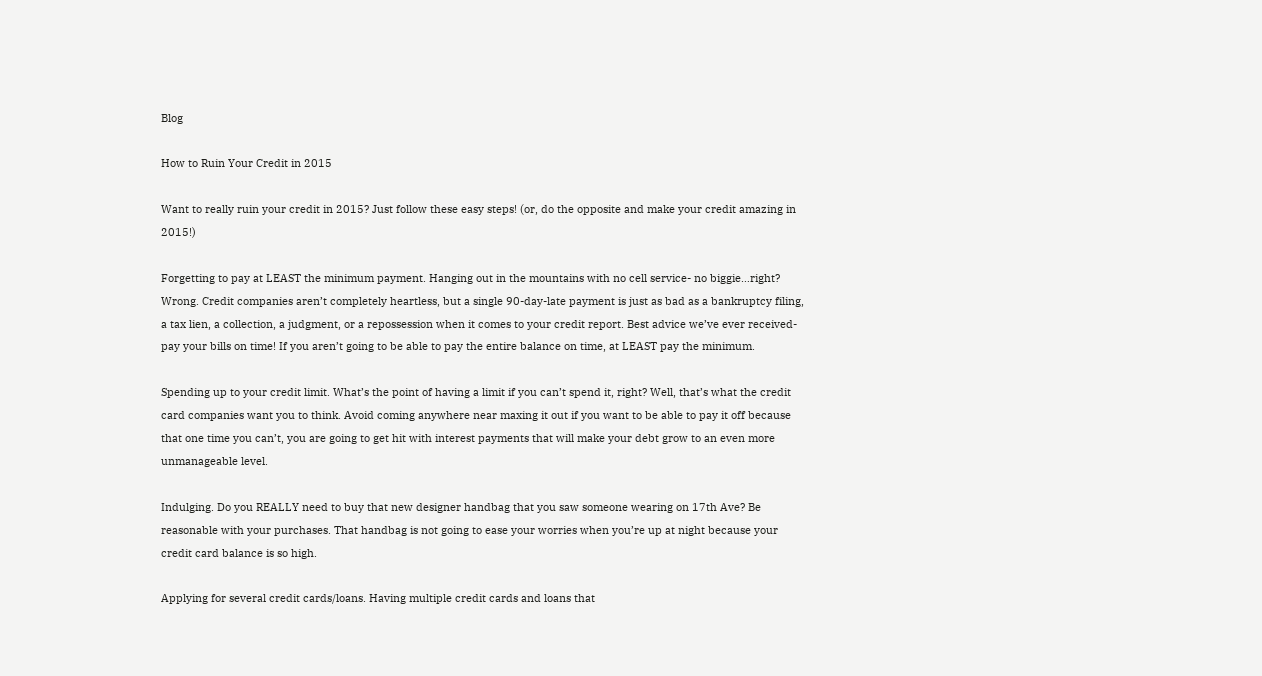Blog

How to Ruin Your Credit in 2015

Want to really ruin your credit in 2015? Just follow these easy steps! (or, do the opposite and make your credit amazing in 2015!)

Forgetting to pay at LEAST the minimum payment. Hanging out in the mountains with no cell service- no biggie…right? Wrong. Credit companies aren’t completely heartless, but a single 90-day-late payment is just as bad as a bankruptcy filing, a tax lien, a collection, a judgment, or a repossession when it comes to your credit report. Best advice we’ve ever received- pay your bills on time! If you aren’t going to be able to pay the entire balance on time, at LEAST pay the minimum.

Spending up to your credit limit. What’s the point of having a limit if you can’t spend it, right? Well, that’s what the credit card companies want you to think. Avoid coming anywhere near maxing it out if you want to be able to pay it off because that one time you can’t, you are going to get hit with interest payments that will make your debt grow to an even more unmanageable level.

Indulging. Do you REALLY need to buy that new designer handbag that you saw someone wearing on 17th Ave? Be reasonable with your purchases. That handbag is not going to ease your worries when you’re up at night because your credit card balance is so high.

Applying for several credit cards/loans. Having multiple credit cards and loans that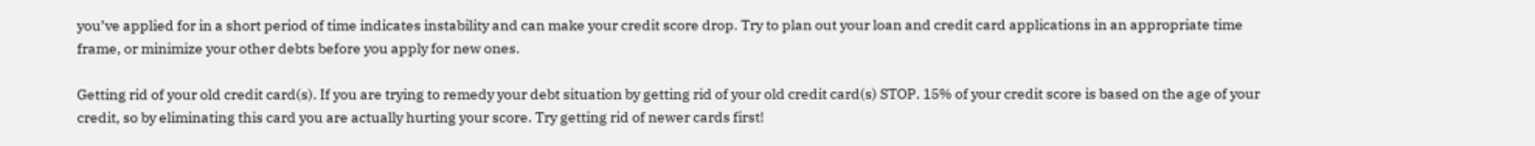you’ve applied for in a short period of time indicates instability and can make your credit score drop. Try to plan out your loan and credit card applications in an appropriate time frame, or minimize your other debts before you apply for new ones.

Getting rid of your old credit card(s). If you are trying to remedy your debt situation by getting rid of your old credit card(s) STOP. 15% of your credit score is based on the age of your credit, so by eliminating this card you are actually hurting your score. Try getting rid of newer cards first!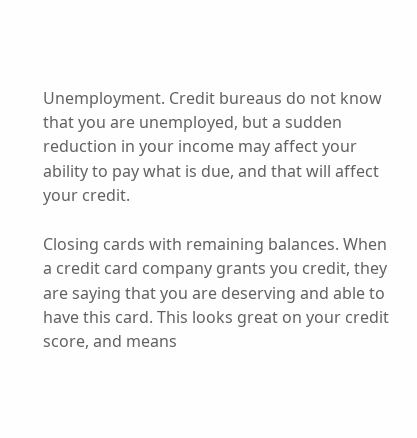Unemployment. Credit bureaus do not know that you are unemployed, but a sudden reduction in your income may affect your ability to pay what is due, and that will affect your credit.

Closing cards with remaining balances. When a credit card company grants you credit, they are saying that you are deserving and able to have this card. This looks great on your credit score, and means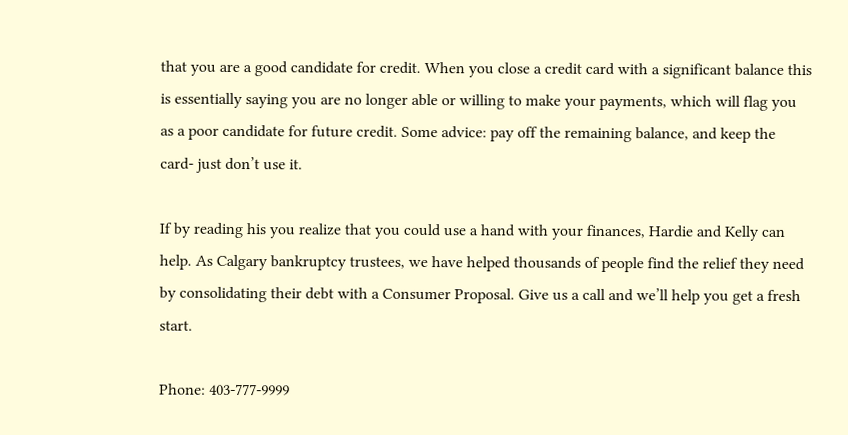that you are a good candidate for credit. When you close a credit card with a significant balance this is essentially saying you are no longer able or willing to make your payments, which will flag you as a poor candidate for future credit. Some advice: pay off the remaining balance, and keep the card- just don’t use it.

If by reading his you realize that you could use a hand with your finances, Hardie and Kelly can help. As Calgary bankruptcy trustees, we have helped thousands of people find the relief they need by consolidating their debt with a Consumer Proposal. Give us a call and we’ll help you get a fresh start.

Phone: 403-777-9999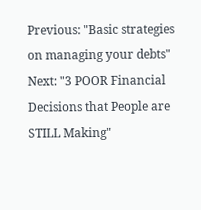Previous: "Basic strategies on managing your debts" Next: "3 POOR Financial Decisions that People are STILL Making"